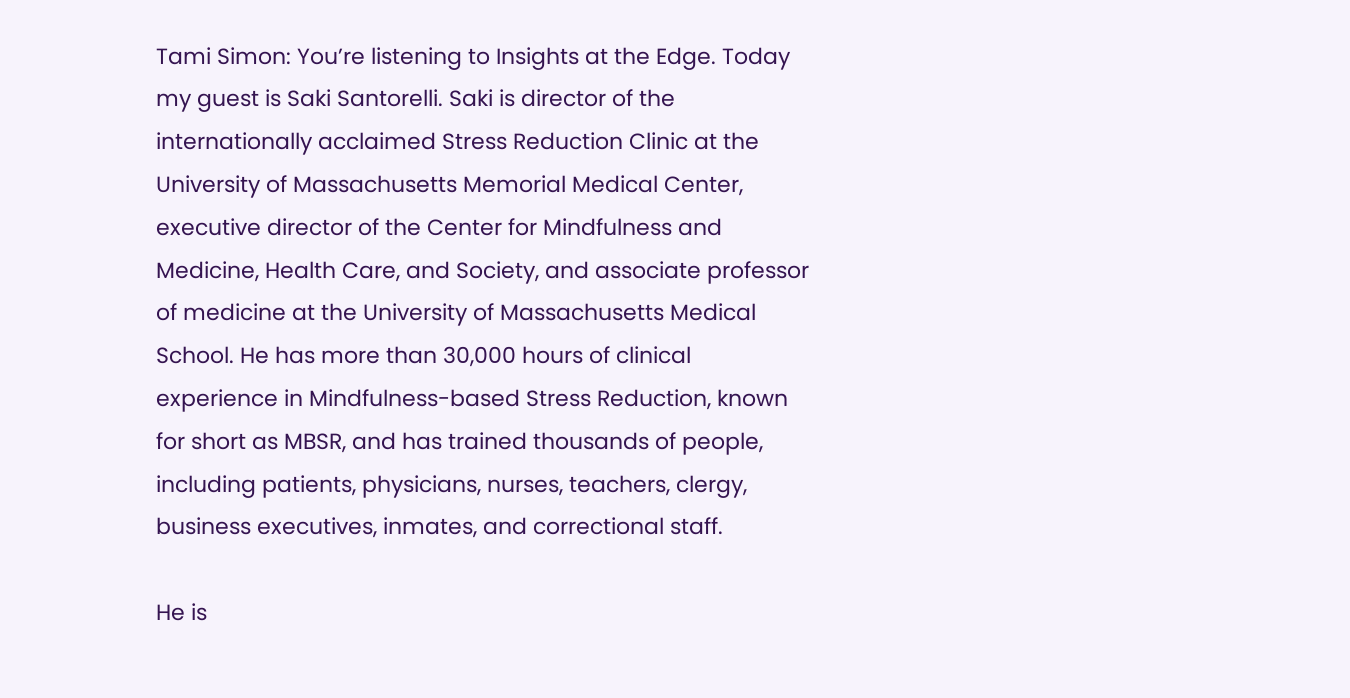Tami Simon: You’re listening to Insights at the Edge. Today my guest is Saki Santorelli. Saki is director of the internationally acclaimed Stress Reduction Clinic at the University of Massachusetts Memorial Medical Center, executive director of the Center for Mindfulness and Medicine, Health Care, and Society, and associate professor of medicine at the University of Massachusetts Medical School. He has more than 30,000 hours of clinical experience in Mindfulness-based Stress Reduction, known for short as MBSR, and has trained thousands of people, including patients, physicians, nurses, teachers, clergy, business executives, inmates, and correctional staff.

He is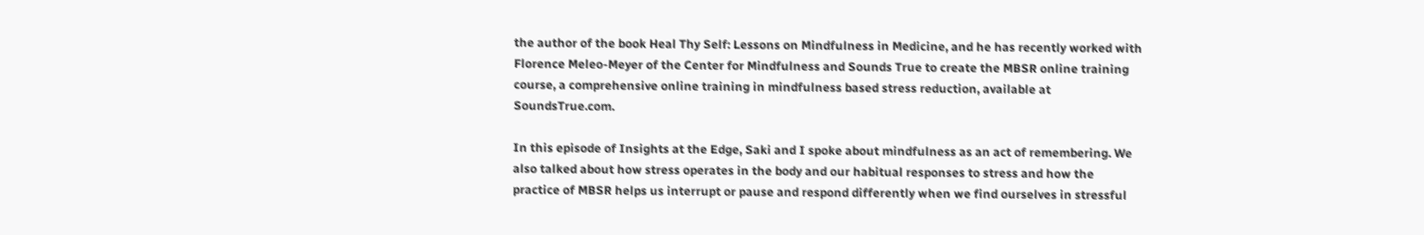the author of the book Heal Thy Self: Lessons on Mindfulness in Medicine, and he has recently worked with Florence Meleo-Meyer of the Center for Mindfulness and Sounds True to create the MBSR online training course, a comprehensive online training in mindfulness based stress reduction, available at SoundsTrue.com.

In this episode of Insights at the Edge, Saki and I spoke about mindfulness as an act of remembering. We also talked about how stress operates in the body and our habitual responses to stress and how the practice of MBSR helps us interrupt or pause and respond differently when we find ourselves in stressful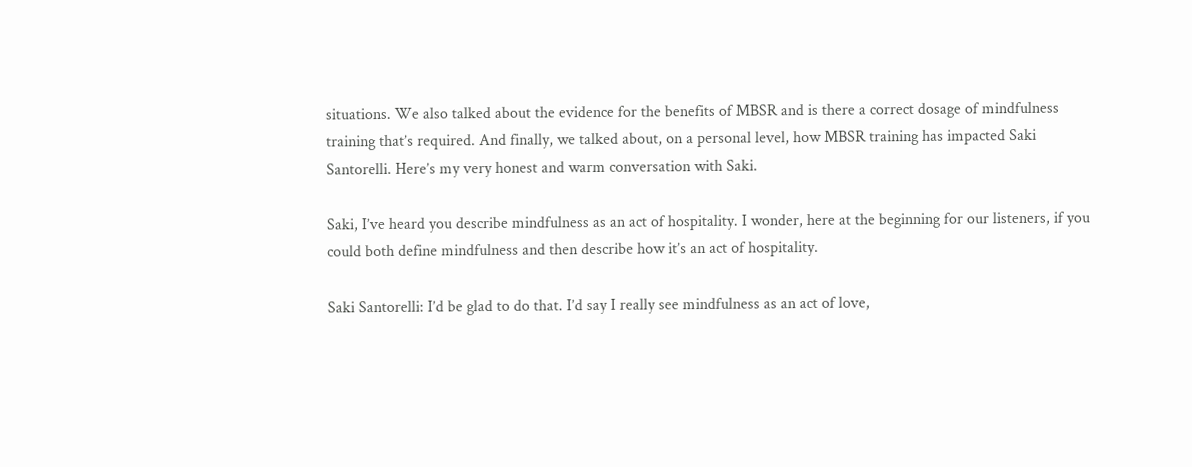situations. We also talked about the evidence for the benefits of MBSR and is there a correct dosage of mindfulness training that’s required. And finally, we talked about, on a personal level, how MBSR training has impacted Saki Santorelli. Here’s my very honest and warm conversation with Saki.

Saki, I’ve heard you describe mindfulness as an act of hospitality. I wonder, here at the beginning for our listeners, if you could both define mindfulness and then describe how it’s an act of hospitality.

Saki Santorelli: I’d be glad to do that. I’d say I really see mindfulness as an act of love,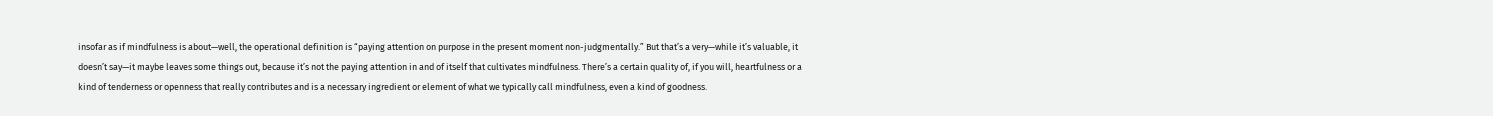insofar as if mindfulness is about—well, the operational definition is “paying attention on purpose in the present moment non-judgmentally.” But that’s a very—while it’s valuable, it doesn’t say—it maybe leaves some things out, because it’s not the paying attention in and of itself that cultivates mindfulness. There’s a certain quality of, if you will, heartfulness or a kind of tenderness or openness that really contributes and is a necessary ingredient or element of what we typically call mindfulness, even a kind of goodness.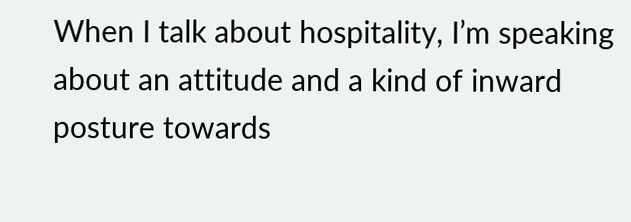When I talk about hospitality, I’m speaking about an attitude and a kind of inward posture towards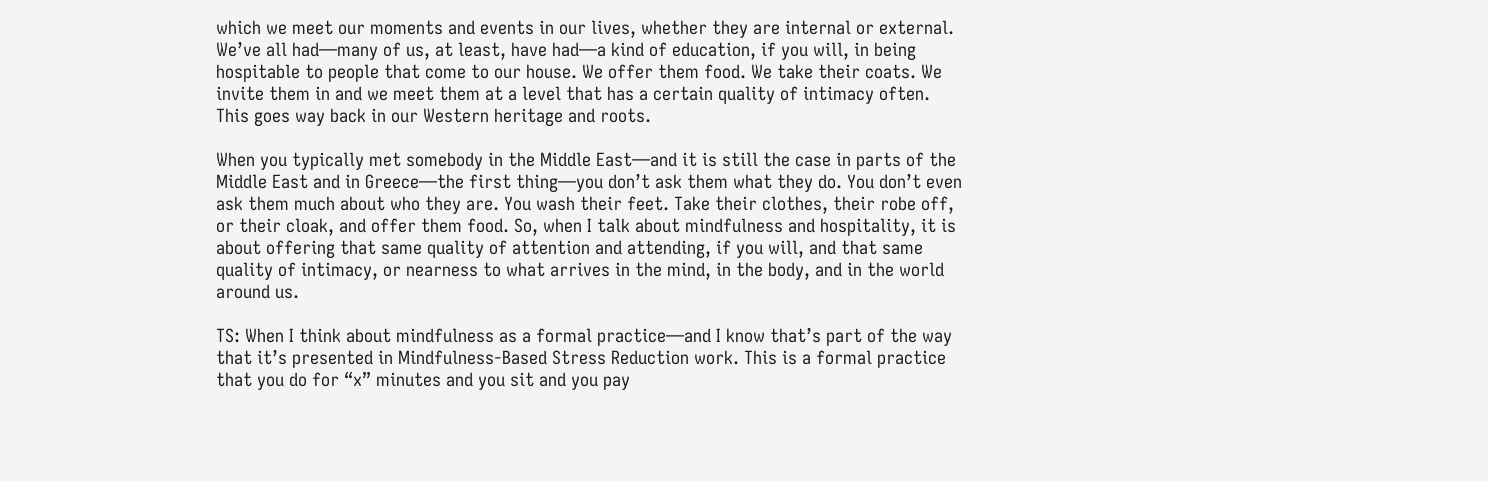which we meet our moments and events in our lives, whether they are internal or external. We’ve all had—many of us, at least, have had—a kind of education, if you will, in being hospitable to people that come to our house. We offer them food. We take their coats. We invite them in and we meet them at a level that has a certain quality of intimacy often. This goes way back in our Western heritage and roots.

When you typically met somebody in the Middle East—and it is still the case in parts of the Middle East and in Greece—the first thing—you don’t ask them what they do. You don’t even ask them much about who they are. You wash their feet. Take their clothes, their robe off, or their cloak, and offer them food. So, when I talk about mindfulness and hospitality, it is about offering that same quality of attention and attending, if you will, and that same quality of intimacy, or nearness to what arrives in the mind, in the body, and in the world around us.

TS: When I think about mindfulness as a formal practice—and I know that’s part of the way that it’s presented in Mindfulness-Based Stress Reduction work. This is a formal practice that you do for “x” minutes and you sit and you pay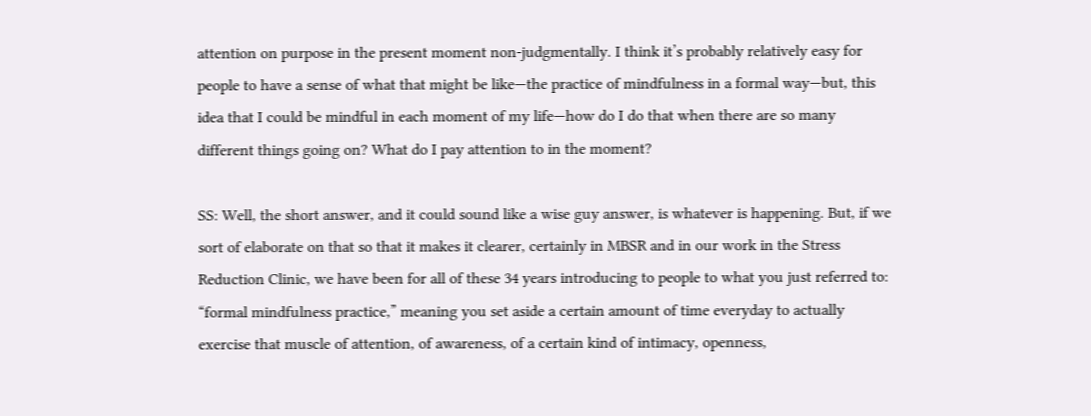attention on purpose in the present moment non-judgmentally. I think it’s probably relatively easy for people to have a sense of what that might be like—the practice of mindfulness in a formal way—but, this idea that I could be mindful in each moment of my life—how do I do that when there are so many different things going on? What do I pay attention to in the moment?

SS: Well, the short answer, and it could sound like a wise guy answer, is whatever is happening. But, if we sort of elaborate on that so that it makes it clearer, certainly in MBSR and in our work in the Stress Reduction Clinic, we have been for all of these 34 years introducing to people to what you just referred to: “formal mindfulness practice,” meaning you set aside a certain amount of time everyday to actually exercise that muscle of attention, of awareness, of a certain kind of intimacy, openness,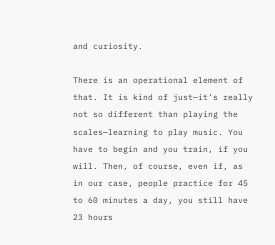and curiosity.

There is an operational element of that. It is kind of just—it’s really not so different than playing the scales—learning to play music. You have to begin and you train, if you will. Then, of course, even if, as in our case, people practice for 45 to 60 minutes a day, you still have 23 hours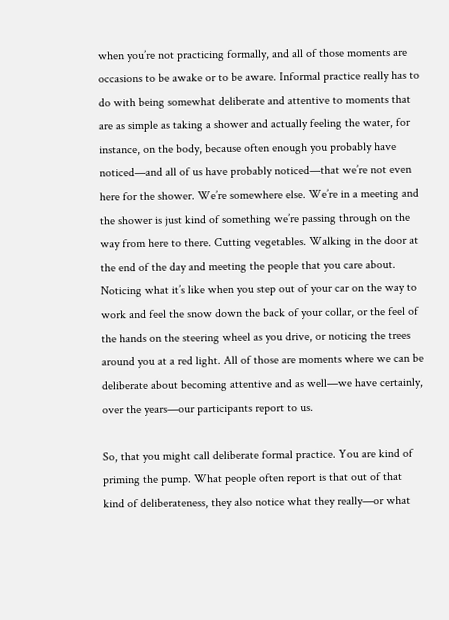when you’re not practicing formally, and all of those moments are occasions to be awake or to be aware. Informal practice really has to do with being somewhat deliberate and attentive to moments that are as simple as taking a shower and actually feeling the water, for instance, on the body, because often enough you probably have noticed—and all of us have probably noticed—that we’re not even here for the shower. We’re somewhere else. We’re in a meeting and the shower is just kind of something we’re passing through on the way from here to there. Cutting vegetables. Walking in the door at the end of the day and meeting the people that you care about. Noticing what it’s like when you step out of your car on the way to work and feel the snow down the back of your collar, or the feel of the hands on the steering wheel as you drive, or noticing the trees around you at a red light. All of those are moments where we can be deliberate about becoming attentive and as well—we have certainly, over the years—our participants report to us.

So, that you might call deliberate formal practice. You are kind of priming the pump. What people often report is that out of that kind of deliberateness, they also notice what they really—or what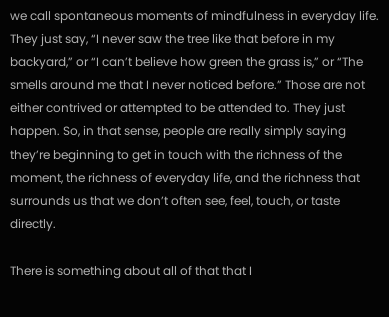we call spontaneous moments of mindfulness in everyday life. They just say, “I never saw the tree like that before in my backyard,” or “I can’t believe how green the grass is,” or “The smells around me that I never noticed before.” Those are not either contrived or attempted to be attended to. They just happen. So, in that sense, people are really simply saying they’re beginning to get in touch with the richness of the moment, the richness of everyday life, and the richness that surrounds us that we don’t often see, feel, touch, or taste directly.

There is something about all of that that I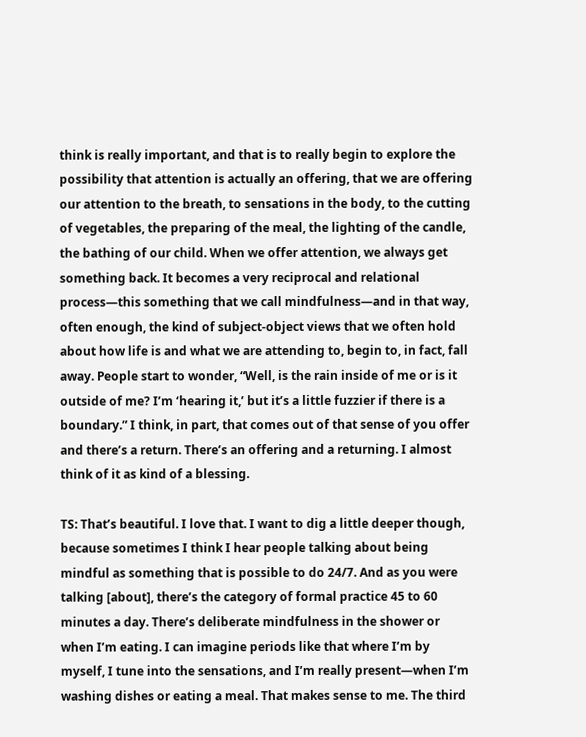think is really important, and that is to really begin to explore the possibility that attention is actually an offering, that we are offering our attention to the breath, to sensations in the body, to the cutting of vegetables, the preparing of the meal, the lighting of the candle, the bathing of our child. When we offer attention, we always get something back. It becomes a very reciprocal and relational process—this something that we call mindfulness—and in that way, often enough, the kind of subject-object views that we often hold about how life is and what we are attending to, begin to, in fact, fall away. People start to wonder, “Well, is the rain inside of me or is it outside of me? I’m ‘hearing it,’ but it’s a little fuzzier if there is a boundary.” I think, in part, that comes out of that sense of you offer and there’s a return. There’s an offering and a returning. I almost think of it as kind of a blessing.

TS: That’s beautiful. I love that. I want to dig a little deeper though, because sometimes I think I hear people talking about being mindful as something that is possible to do 24/7. And as you were talking [about], there’s the category of formal practice 45 to 60 minutes a day. There’s deliberate mindfulness in the shower or when I’m eating. I can imagine periods like that where I’m by myself, I tune into the sensations, and I’m really present—when I’m washing dishes or eating a meal. That makes sense to me. The third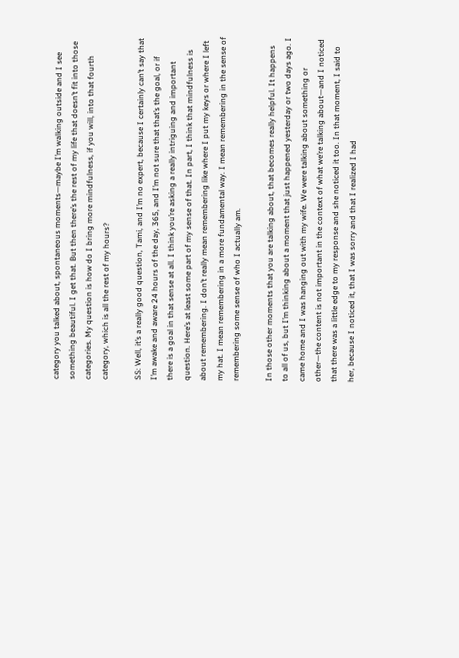category you talked about, spontaneous moments—maybe I’m walking outside and I see something beautiful. I get that. But then there’s the rest of my life that doesn’t fit into those categories. My question is how do I bring more mindfulness, if you will, into that fourth category, which is all the rest of my hours?

SS: Well, it’s a really good question, Tami, and I’m no expert, because I certainly can’t say that I’m awake and aware 24 hours of the day, 365, and I’m not sure that that’s the goal, or if there is a goal in that sense at all. I think you’re asking a really intriguing and important question. Here’s at least some part of my sense of that. In part, I think that mindfulness is about remembering. I don’t really mean remembering like where I put my keys or where I left my hat. I mean remembering in a more fundamental way. I mean remembering in the sense of remembering some sense of who I actually am.

In those other moments that you are talking about, that becomes really helpful. It happens to all of us, but I’m thinking about a moment that just happened yesterday or two days ago. I came home and I was hanging out with my wife. We were talking about something or other—the content is not important in the context of what we’re talking about—and I noticed that there was a little edge to my response and she noticed it too. In that moment, I said to her, because I noticed it, that I was sorry and that I realized I had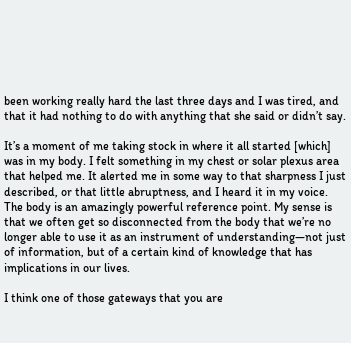been working really hard the last three days and I was tired, and that it had nothing to do with anything that she said or didn’t say.

It’s a moment of me taking stock in where it all started [which] was in my body. I felt something in my chest or solar plexus area that helped me. It alerted me in some way to that sharpness I just described, or that little abruptness, and I heard it in my voice. The body is an amazingly powerful reference point. My sense is that we often get so disconnected from the body that we’re no longer able to use it as an instrument of understanding—not just of information, but of a certain kind of knowledge that has implications in our lives.

I think one of those gateways that you are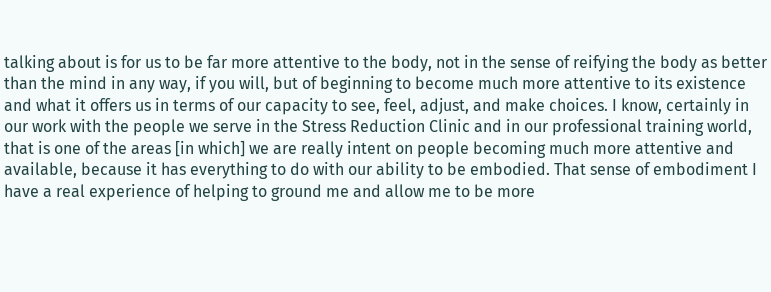talking about is for us to be far more attentive to the body, not in the sense of reifying the body as better than the mind in any way, if you will, but of beginning to become much more attentive to its existence and what it offers us in terms of our capacity to see, feel, adjust, and make choices. I know, certainly in our work with the people we serve in the Stress Reduction Clinic and in our professional training world, that is one of the areas [in which] we are really intent on people becoming much more attentive and available, because it has everything to do with our ability to be embodied. That sense of embodiment I have a real experience of helping to ground me and allow me to be more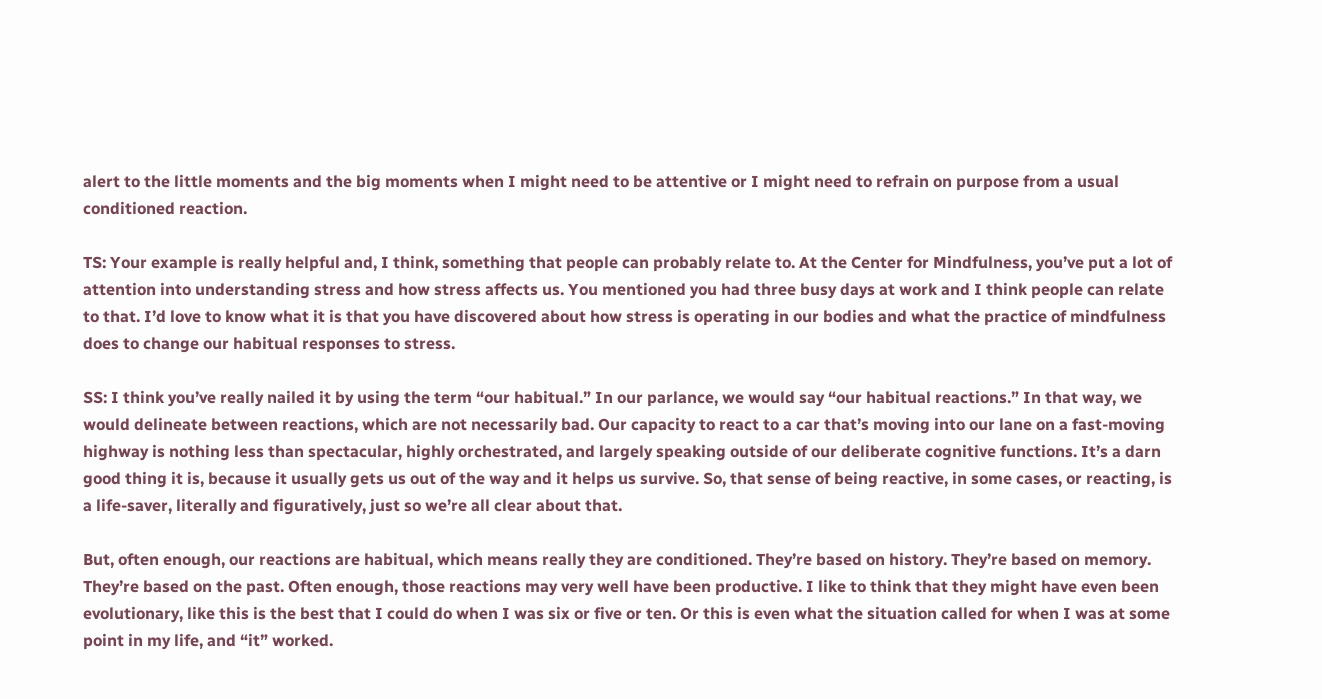alert to the little moments and the big moments when I might need to be attentive or I might need to refrain on purpose from a usual conditioned reaction.

TS: Your example is really helpful and, I think, something that people can probably relate to. At the Center for Mindfulness, you’ve put a lot of attention into understanding stress and how stress affects us. You mentioned you had three busy days at work and I think people can relate to that. I’d love to know what it is that you have discovered about how stress is operating in our bodies and what the practice of mindfulness does to change our habitual responses to stress.

SS: I think you’ve really nailed it by using the term “our habitual.” In our parlance, we would say “our habitual reactions.” In that way, we would delineate between reactions, which are not necessarily bad. Our capacity to react to a car that’s moving into our lane on a fast-moving highway is nothing less than spectacular, highly orchestrated, and largely speaking outside of our deliberate cognitive functions. It’s a darn good thing it is, because it usually gets us out of the way and it helps us survive. So, that sense of being reactive, in some cases, or reacting, is a life-saver, literally and figuratively, just so we’re all clear about that.

But, often enough, our reactions are habitual, which means really they are conditioned. They’re based on history. They’re based on memory. They’re based on the past. Often enough, those reactions may very well have been productive. I like to think that they might have even been evolutionary, like this is the best that I could do when I was six or five or ten. Or this is even what the situation called for when I was at some point in my life, and “it” worked.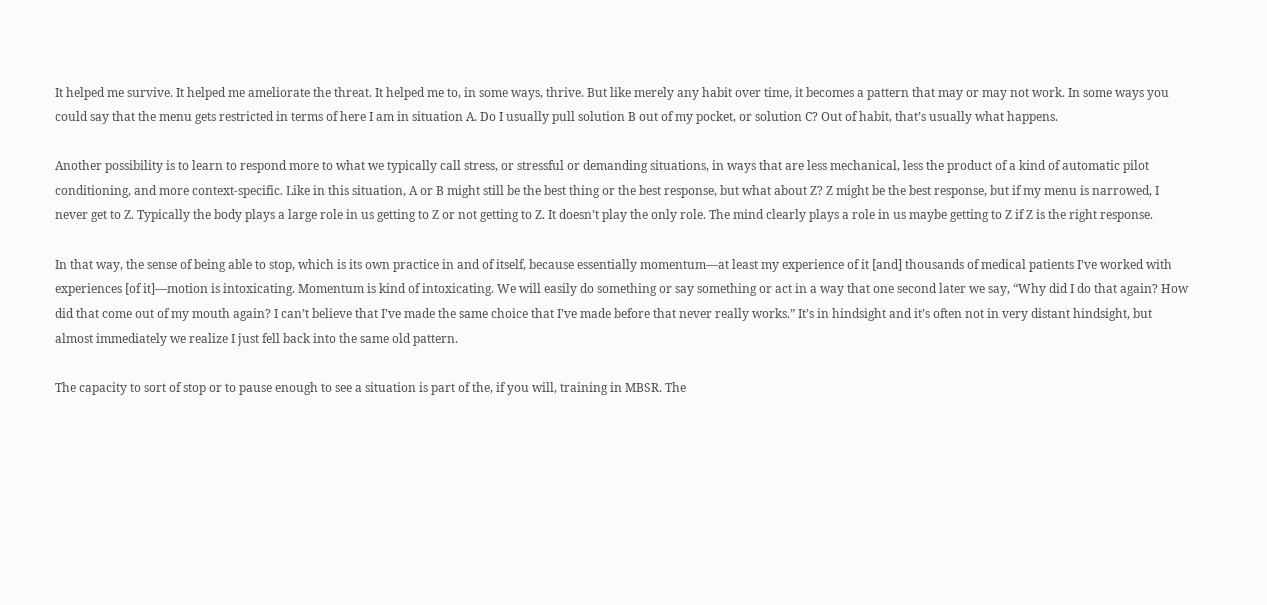It helped me survive. It helped me ameliorate the threat. It helped me to, in some ways, thrive. But like merely any habit over time, it becomes a pattern that may or may not work. In some ways you could say that the menu gets restricted in terms of here I am in situation A. Do I usually pull solution B out of my pocket, or solution C? Out of habit, that’s usually what happens.

Another possibility is to learn to respond more to what we typically call stress, or stressful or demanding situations, in ways that are less mechanical, less the product of a kind of automatic pilot conditioning, and more context-specific. Like in this situation, A or B might still be the best thing or the best response, but what about Z? Z might be the best response, but if my menu is narrowed, I never get to Z. Typically the body plays a large role in us getting to Z or not getting to Z. It doesn’t play the only role. The mind clearly plays a role in us maybe getting to Z if Z is the right response.

In that way, the sense of being able to stop, which is its own practice in and of itself, because essentially momentum—at least my experience of it [and] thousands of medical patients I’ve worked with experiences [of it]—motion is intoxicating. Momentum is kind of intoxicating. We will easily do something or say something or act in a way that one second later we say, “Why did I do that again? How did that come out of my mouth again? I can’t believe that I’ve made the same choice that I’ve made before that never really works.” It’s in hindsight and it’s often not in very distant hindsight, but almost immediately we realize I just fell back into the same old pattern.

The capacity to sort of stop or to pause enough to see a situation is part of the, if you will, training in MBSR. The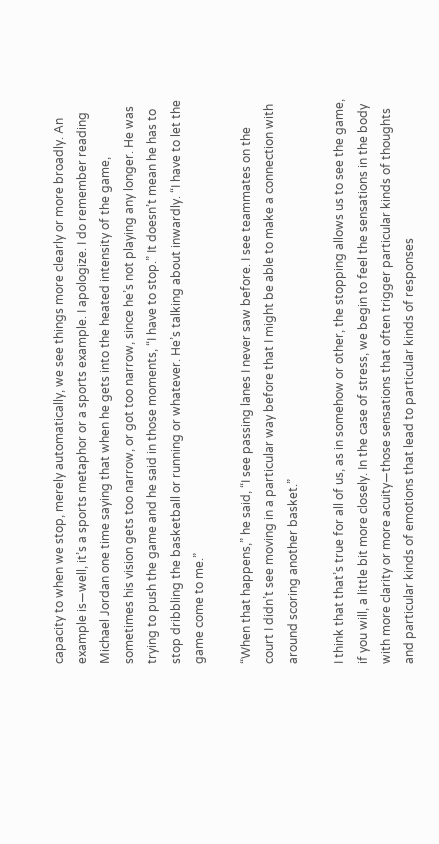capacity to when we stop, merely automatically, we see things more clearly or more broadly. An example is—well, it’s a sports metaphor or a sports example. I apologize. I do remember reading Michael Jordan one time saying that when he gets into the heated intensity of the game, sometimes his vision gets too narrow, or got too narrow, since he’s not playing any longer. He was trying to push the game and he said in those moments, “I have to stop.” It doesn’t mean he has to stop dribbling the basketball or running or whatever. He’s talking about inwardly. “I have to let the game come to me.”

“When that happens,” he said, “I see passing lanes I never saw before. I see teammates on the court I didn’t see moving in a particular way before that I might be able to make a connection with around scoring another basket.”

I think that that’s true for all of us, as in somehow or other, the stopping allows us to see the game, if you will, a little bit more closely. In the case of stress, we begin to feel the sensations in the body with more clarity or more acuity—those sensations that often trigger particular kinds of thoughts and particular kinds of emotions that lead to particular kinds of responses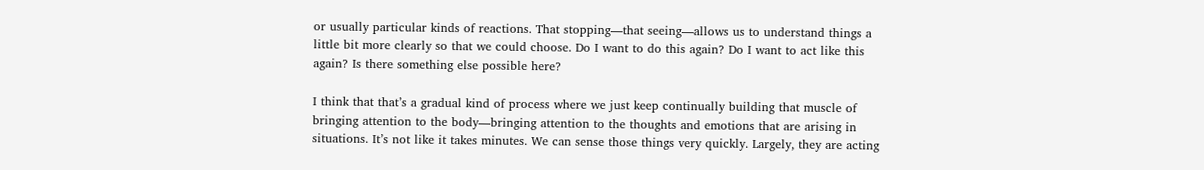or usually particular kinds of reactions. That stopping—that seeing—allows us to understand things a little bit more clearly so that we could choose. Do I want to do this again? Do I want to act like this again? Is there something else possible here?

I think that that’s a gradual kind of process where we just keep continually building that muscle of bringing attention to the body—bringing attention to the thoughts and emotions that are arising in situations. It’s not like it takes minutes. We can sense those things very quickly. Largely, they are acting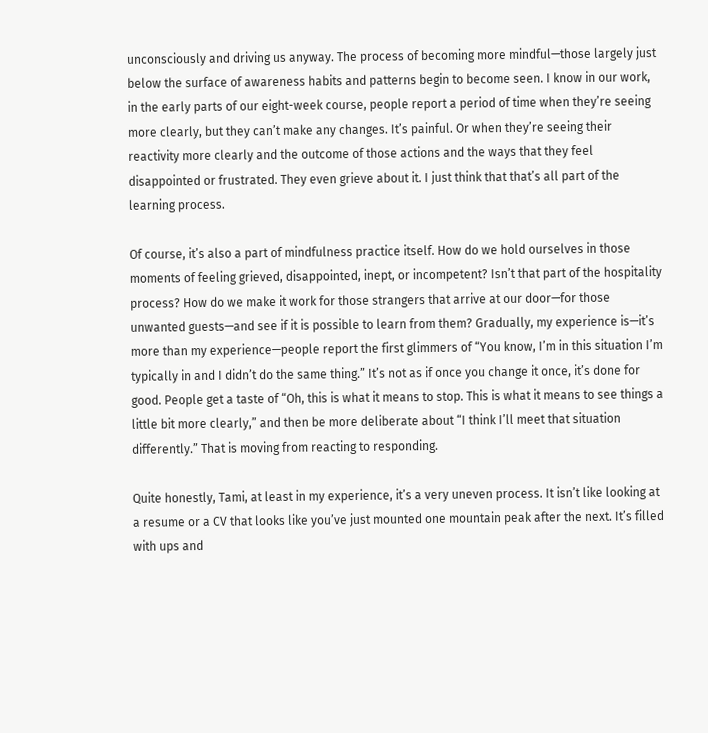unconsciously and driving us anyway. The process of becoming more mindful—those largely just below the surface of awareness habits and patterns begin to become seen. I know in our work, in the early parts of our eight-week course, people report a period of time when they’re seeing more clearly, but they can’t make any changes. It’s painful. Or when they’re seeing their reactivity more clearly and the outcome of those actions and the ways that they feel disappointed or frustrated. They even grieve about it. I just think that that’s all part of the learning process.

Of course, it’s also a part of mindfulness practice itself. How do we hold ourselves in those moments of feeling grieved, disappointed, inept, or incompetent? Isn’t that part of the hospitality process? How do we make it work for those strangers that arrive at our door—for those unwanted guests—and see if it is possible to learn from them? Gradually, my experience is—it’s more than my experience—people report the first glimmers of “You know, I’m in this situation I’m typically in and I didn’t do the same thing.” It’s not as if once you change it once, it’s done for good. People get a taste of “Oh, this is what it means to stop. This is what it means to see things a little bit more clearly,” and then be more deliberate about “I think I’ll meet that situation differently.” That is moving from reacting to responding.

Quite honestly, Tami, at least in my experience, it’s a very uneven process. It isn’t like looking at a resume or a CV that looks like you’ve just mounted one mountain peak after the next. It’s filled with ups and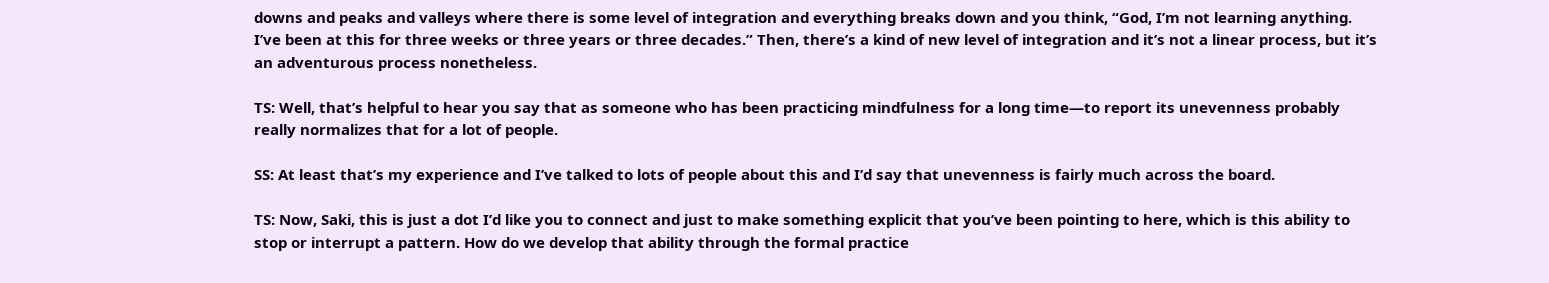downs and peaks and valleys where there is some level of integration and everything breaks down and you think, “God, I’m not learning anything. I’ve been at this for three weeks or three years or three decades.” Then, there’s a kind of new level of integration and it’s not a linear process, but it’s an adventurous process nonetheless.

TS: Well, that’s helpful to hear you say that as someone who has been practicing mindfulness for a long time—to report its unevenness probably really normalizes that for a lot of people.

SS: At least that’s my experience and I’ve talked to lots of people about this and I’d say that unevenness is fairly much across the board.

TS: Now, Saki, this is just a dot I’d like you to connect and just to make something explicit that you’ve been pointing to here, which is this ability to stop or interrupt a pattern. How do we develop that ability through the formal practice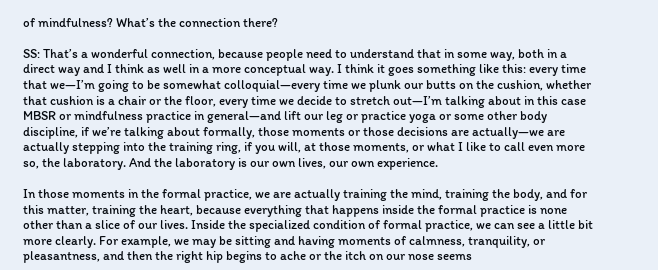of mindfulness? What’s the connection there?

SS: That’s a wonderful connection, because people need to understand that in some way, both in a direct way and I think as well in a more conceptual way. I think it goes something like this: every time that we—I’m going to be somewhat colloquial—every time we plunk our butts on the cushion, whether that cushion is a chair or the floor, every time we decide to stretch out—I’m talking about in this case MBSR or mindfulness practice in general—and lift our leg or practice yoga or some other body discipline, if we’re talking about formally, those moments or those decisions are actually—we are actually stepping into the training ring, if you will, at those moments, or what I like to call even more so, the laboratory. And the laboratory is our own lives, our own experience.

In those moments in the formal practice, we are actually training the mind, training the body, and for this matter, training the heart, because everything that happens inside the formal practice is none other than a slice of our lives. Inside the specialized condition of formal practice, we can see a little bit more clearly. For example, we may be sitting and having moments of calmness, tranquility, or pleasantness, and then the right hip begins to ache or the itch on our nose seems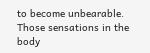to become unbearable. Those sensations in the body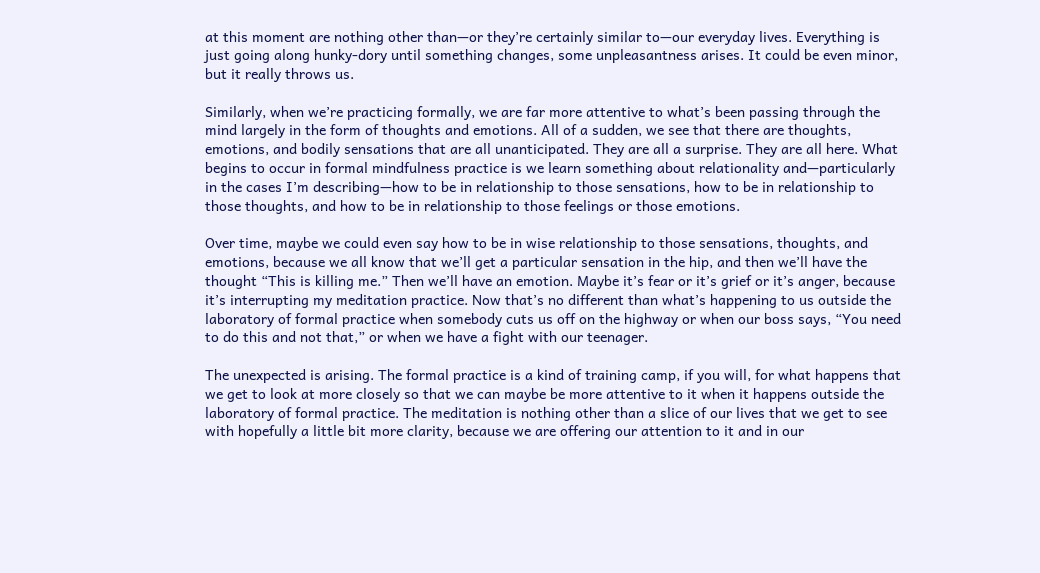at this moment are nothing other than—or they’re certainly similar to—our everyday lives. Everything is just going along hunky-dory until something changes, some unpleasantness arises. It could be even minor, but it really throws us.

Similarly, when we’re practicing formally, we are far more attentive to what’s been passing through the mind largely in the form of thoughts and emotions. All of a sudden, we see that there are thoughts, emotions, and bodily sensations that are all unanticipated. They are all a surprise. They are all here. What begins to occur in formal mindfulness practice is we learn something about relationality and—particularly in the cases I’m describing—how to be in relationship to those sensations, how to be in relationship to those thoughts, and how to be in relationship to those feelings or those emotions.

Over time, maybe we could even say how to be in wise relationship to those sensations, thoughts, and emotions, because we all know that we’ll get a particular sensation in the hip, and then we’ll have the thought “This is killing me.” Then we’ll have an emotion. Maybe it’s fear or it’s grief or it’s anger, because it’s interrupting my meditation practice. Now that’s no different than what’s happening to us outside the laboratory of formal practice when somebody cuts us off on the highway or when our boss says, “You need to do this and not that,” or when we have a fight with our teenager.

The unexpected is arising. The formal practice is a kind of training camp, if you will, for what happens that we get to look at more closely so that we can maybe be more attentive to it when it happens outside the laboratory of formal practice. The meditation is nothing other than a slice of our lives that we get to see with hopefully a little bit more clarity, because we are offering our attention to it and in our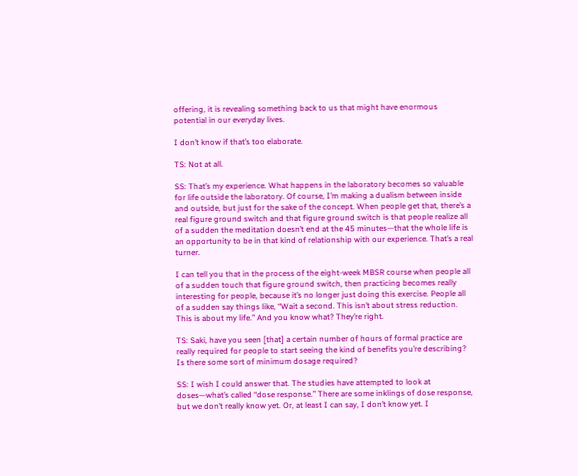offering, it is revealing something back to us that might have enormous potential in our everyday lives.

I don’t know if that’s too elaborate.

TS: Not at all.

SS: That’s my experience. What happens in the laboratory becomes so valuable for life outside the laboratory. Of course, I’m making a dualism between inside and outside, but just for the sake of the concept. When people get that, there’s a real figure ground switch and that figure ground switch is that people realize all of a sudden the meditation doesn’t end at the 45 minutes—that the whole life is an opportunity to be in that kind of relationship with our experience. That’s a real turner.

I can tell you that in the process of the eight-week MBSR course when people all of a sudden touch that figure ground switch, then practicing becomes really interesting for people, because it’s no longer just doing this exercise. People all of a sudden say things like, “Wait a second. This isn’t about stress reduction. This is about my life.” And you know what? They’re right.

TS: Saki, have you seen [that] a certain number of hours of formal practice are really required for people to start seeing the kind of benefits you’re describing? Is there some sort of minimum dosage required?

SS: I wish I could answer that. The studies have attempted to look at doses—what’s called “dose response.” There are some inklings of dose response, but we don’t really know yet. Or, at least I can say, I don’t know yet. I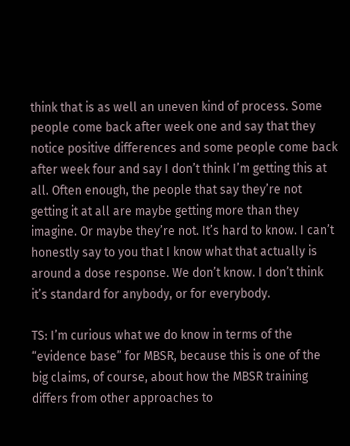think that is as well an uneven kind of process. Some people come back after week one and say that they notice positive differences and some people come back after week four and say I don’t think I’m getting this at all. Often enough, the people that say they’re not getting it at all are maybe getting more than they imagine. Or maybe they’re not. It’s hard to know. I can’t honestly say to you that I know what that actually is around a dose response. We don’t know. I don’t think it’s standard for anybody, or for everybody.

TS: I’m curious what we do know in terms of the “evidence base” for MBSR, because this is one of the big claims, of course, about how the MBSR training differs from other approaches to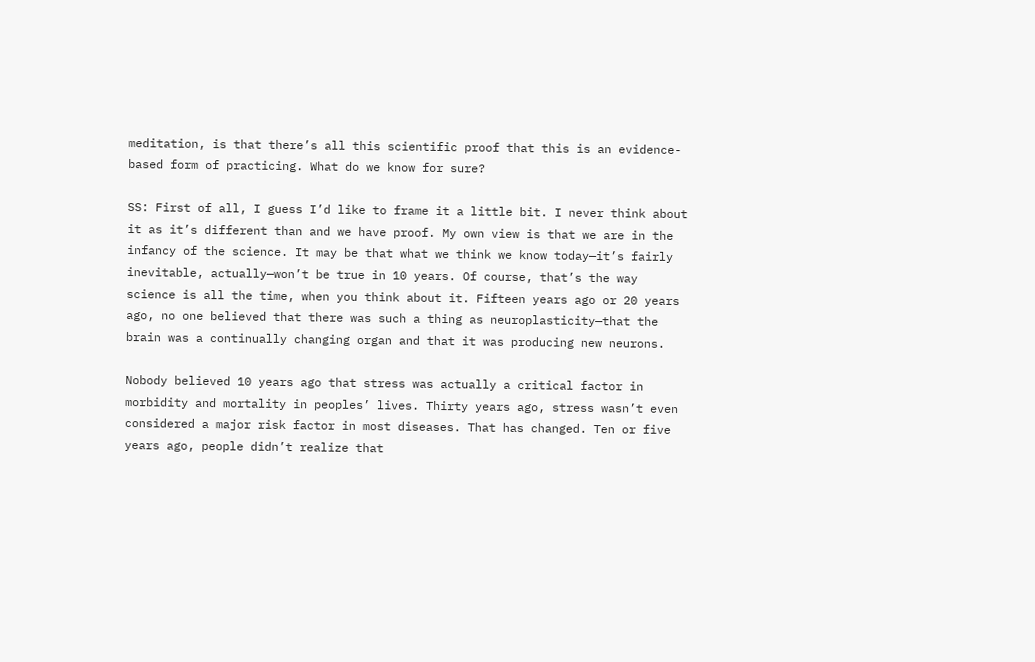meditation, is that there’s all this scientific proof that this is an evidence-based form of practicing. What do we know for sure?

SS: First of all, I guess I’d like to frame it a little bit. I never think about it as it’s different than and we have proof. My own view is that we are in the infancy of the science. It may be that what we think we know today—it’s fairly inevitable, actually—won’t be true in 10 years. Of course, that’s the way science is all the time, when you think about it. Fifteen years ago or 20 years ago, no one believed that there was such a thing as neuroplasticity—that the brain was a continually changing organ and that it was producing new neurons.

Nobody believed 10 years ago that stress was actually a critical factor in morbidity and mortality in peoples’ lives. Thirty years ago, stress wasn’t even considered a major risk factor in most diseases. That has changed. Ten or five years ago, people didn’t realize that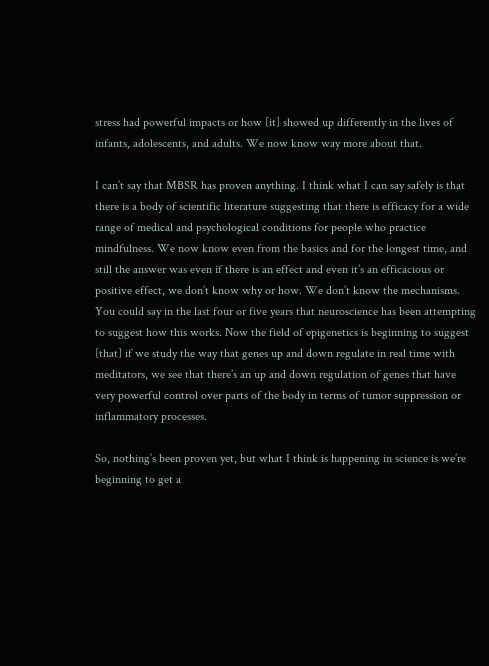stress had powerful impacts or how [it] showed up differently in the lives of infants, adolescents, and adults. We now know way more about that.

I can’t say that MBSR has proven anything. I think what I can say safely is that there is a body of scientific literature suggesting that there is efficacy for a wide range of medical and psychological conditions for people who practice mindfulness. We now know even from the basics and for the longest time, and still the answer was even if there is an effect and even it’s an efficacious or positive effect, we don’t know why or how. We don’t know the mechanisms. You could say in the last four or five years that neuroscience has been attempting to suggest how this works. Now the field of epigenetics is beginning to suggest [that] if we study the way that genes up and down regulate in real time with meditators, we see that there’s an up and down regulation of genes that have very powerful control over parts of the body in terms of tumor suppression or inflammatory processes.

So, nothing’s been proven yet, but what I think is happening in science is we’re beginning to get a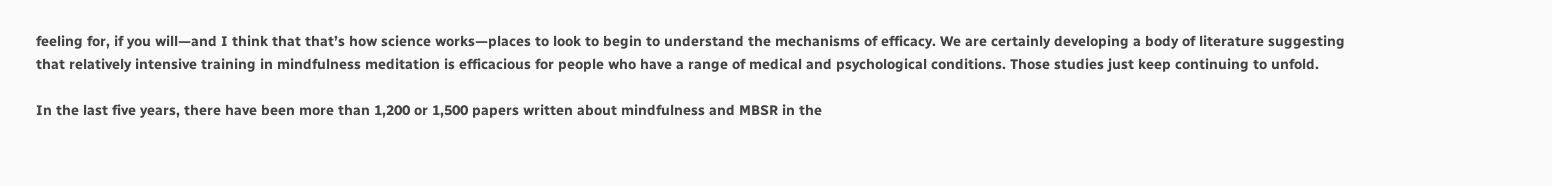feeling for, if you will—and I think that that’s how science works—places to look to begin to understand the mechanisms of efficacy. We are certainly developing a body of literature suggesting that relatively intensive training in mindfulness meditation is efficacious for people who have a range of medical and psychological conditions. Those studies just keep continuing to unfold.

In the last five years, there have been more than 1,200 or 1,500 papers written about mindfulness and MBSR in the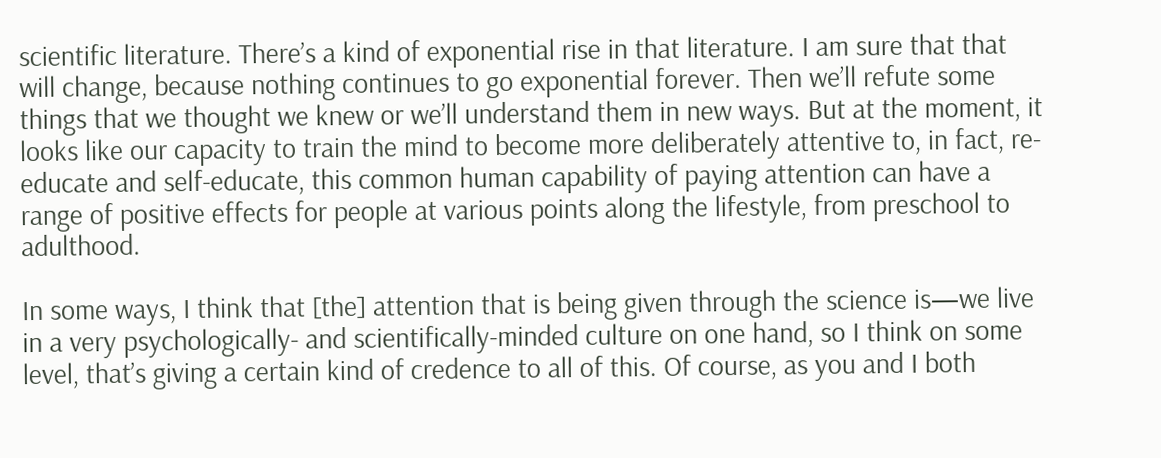scientific literature. There’s a kind of exponential rise in that literature. I am sure that that will change, because nothing continues to go exponential forever. Then we’ll refute some things that we thought we knew or we’ll understand them in new ways. But at the moment, it looks like our capacity to train the mind to become more deliberately attentive to, in fact, re-educate and self-educate, this common human capability of paying attention can have a range of positive effects for people at various points along the lifestyle, from preschool to adulthood.

In some ways, I think that [the] attention that is being given through the science is—we live in a very psychologically- and scientifically-minded culture on one hand, so I think on some level, that’s giving a certain kind of credence to all of this. Of course, as you and I both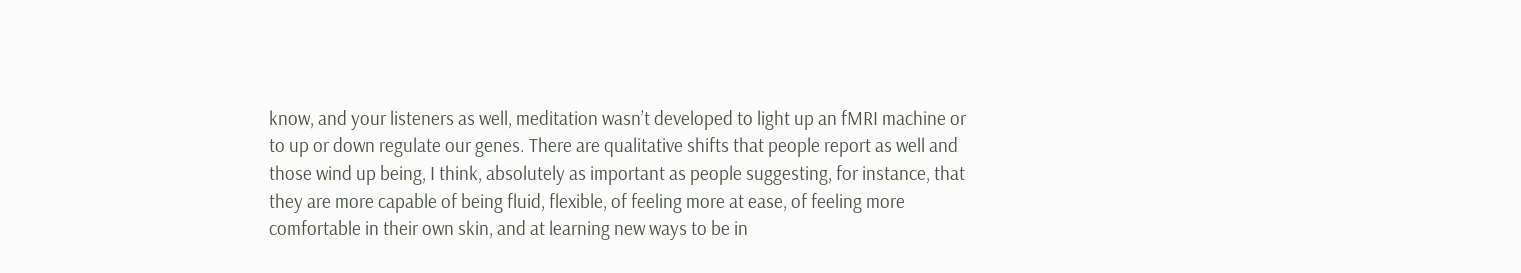know, and your listeners as well, meditation wasn’t developed to light up an fMRI machine or to up or down regulate our genes. There are qualitative shifts that people report as well and those wind up being, I think, absolutely as important as people suggesting, for instance, that they are more capable of being fluid, flexible, of feeling more at ease, of feeling more comfortable in their own skin, and at learning new ways to be in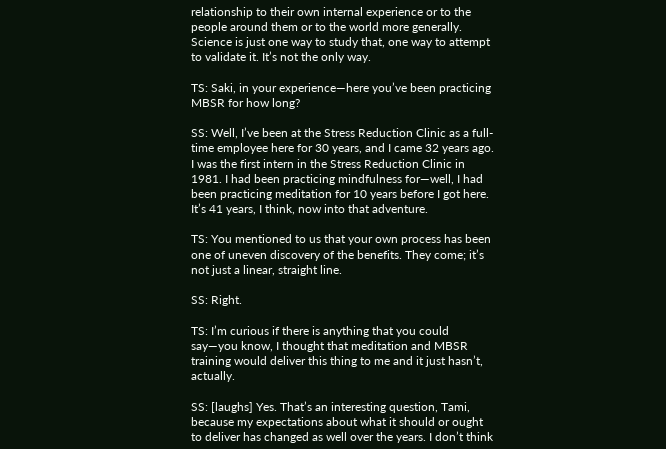relationship to their own internal experience or to the people around them or to the world more generally. Science is just one way to study that, one way to attempt to validate it. It’s not the only way.

TS: Saki, in your experience—here you’ve been practicing MBSR for how long?

SS: Well, I’ve been at the Stress Reduction Clinic as a full-time employee here for 30 years, and I came 32 years ago. I was the first intern in the Stress Reduction Clinic in 1981. I had been practicing mindfulness for—well, I had been practicing meditation for 10 years before I got here. It’s 41 years, I think, now into that adventure.

TS: You mentioned to us that your own process has been one of uneven discovery of the benefits. They come; it’s not just a linear, straight line.

SS: Right.

TS: I’m curious if there is anything that you could say—you know, I thought that meditation and MBSR training would deliver this thing to me and it just hasn’t, actually.

SS: [laughs] Yes. That’s an interesting question, Tami, because my expectations about what it should or ought to deliver has changed as well over the years. I don’t think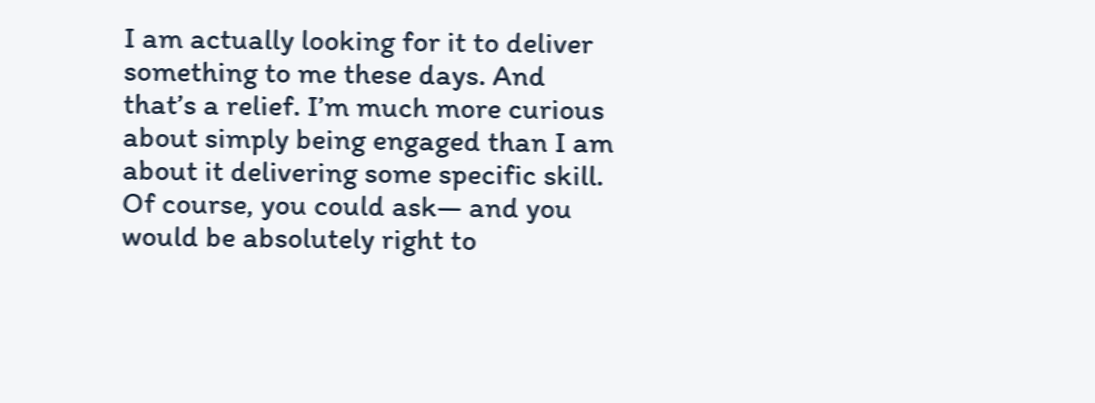I am actually looking for it to deliver something to me these days. And that’s a relief. I’m much more curious about simply being engaged than I am about it delivering some specific skill. Of course, you could ask— and you would be absolutely right to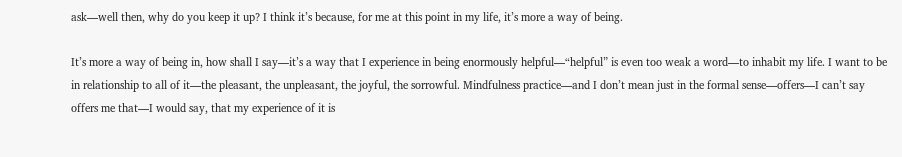ask—well then, why do you keep it up? I think it’s because, for me at this point in my life, it’s more a way of being.

It’s more a way of being in, how shall I say—it’s a way that I experience in being enormously helpful—“helpful” is even too weak a word—to inhabit my life. I want to be in relationship to all of it—the pleasant, the unpleasant, the joyful, the sorrowful. Mindfulness practice—and I don’t mean just in the formal sense—offers—I can’t say offers me that—I would say, that my experience of it is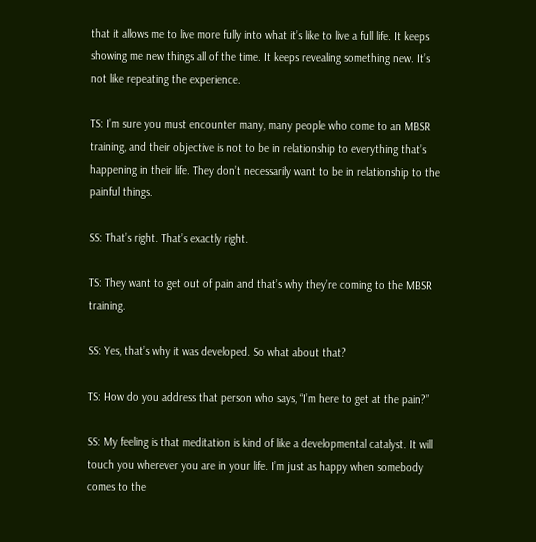that it allows me to live more fully into what it’s like to live a full life. It keeps showing me new things all of the time. It keeps revealing something new. It’s not like repeating the experience.

TS: I’m sure you must encounter many, many people who come to an MBSR training, and their objective is not to be in relationship to everything that’s happening in their life. They don’t necessarily want to be in relationship to the painful things.

SS: That’s right. That’s exactly right.

TS: They want to get out of pain and that’s why they’re coming to the MBSR training.

SS: Yes, that’s why it was developed. So what about that?

TS: How do you address that person who says, “I’m here to get at the pain?”

SS: My feeling is that meditation is kind of like a developmental catalyst. It will touch you wherever you are in your life. I’m just as happy when somebody comes to the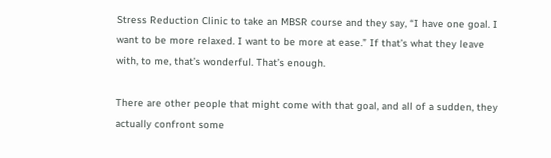Stress Reduction Clinic to take an MBSR course and they say, “I have one goal. I want to be more relaxed. I want to be more at ease.” If that’s what they leave with, to me, that’s wonderful. That’s enough.

There are other people that might come with that goal, and all of a sudden, they actually confront some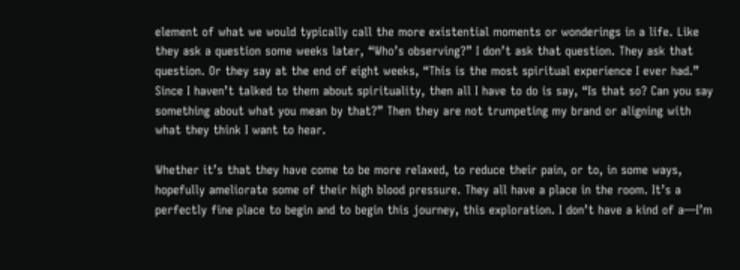element of what we would typically call the more existential moments or wonderings in a life. Like they ask a question some weeks later, “Who’s observing?” I don’t ask that question. They ask that question. Or they say at the end of eight weeks, “This is the most spiritual experience I ever had.” Since I haven’t talked to them about spirituality, then all I have to do is say, “Is that so? Can you say something about what you mean by that?” Then they are not trumpeting my brand or aligning with what they think I want to hear.

Whether it’s that they have come to be more relaxed, to reduce their pain, or to, in some ways, hopefully ameliorate some of their high blood pressure. They all have a place in the room. It’s a perfectly fine place to begin and to begin this journey, this exploration. I don’t have a kind of a—I’m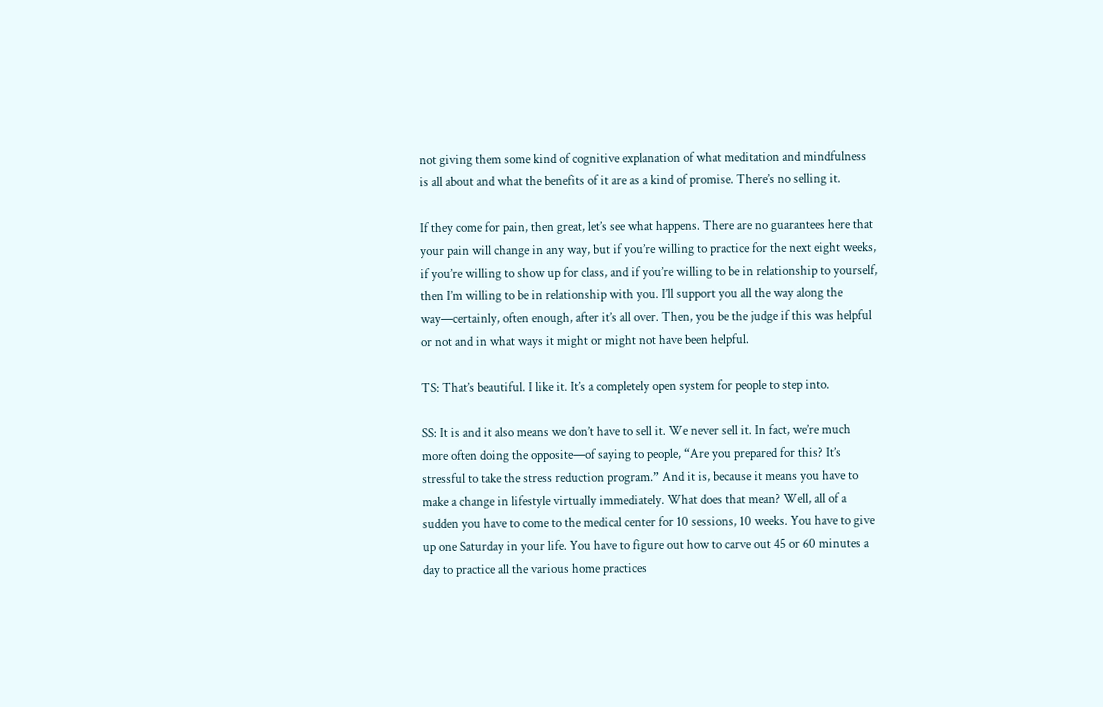not giving them some kind of cognitive explanation of what meditation and mindfulness is all about and what the benefits of it are as a kind of promise. There’s no selling it.

If they come for pain, then great, let’s see what happens. There are no guarantees here that your pain will change in any way, but if you’re willing to practice for the next eight weeks, if you’re willing to show up for class, and if you’re willing to be in relationship to yourself, then I’m willing to be in relationship with you. I’ll support you all the way along the way—certainly, often enough, after it’s all over. Then, you be the judge if this was helpful or not and in what ways it might or might not have been helpful.

TS: That’s beautiful. I like it. It’s a completely open system for people to step into.

SS: It is and it also means we don’t have to sell it. We never sell it. In fact, we’re much more often doing the opposite—of saying to people, “Are you prepared for this? It’s stressful to take the stress reduction program.” And it is, because it means you have to make a change in lifestyle virtually immediately. What does that mean? Well, all of a sudden you have to come to the medical center for 10 sessions, 10 weeks. You have to give up one Saturday in your life. You have to figure out how to carve out 45 or 60 minutes a day to practice all the various home practices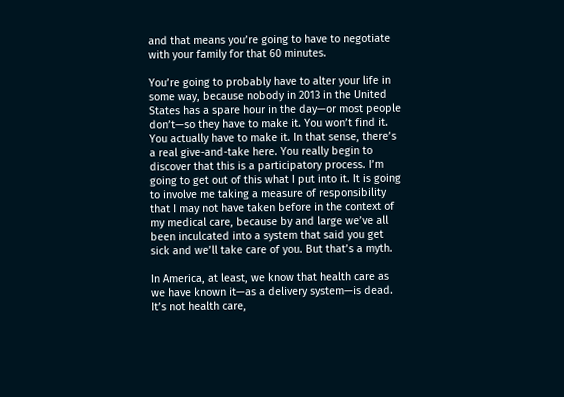and that means you’re going to have to negotiate with your family for that 60 minutes.

You’re going to probably have to alter your life in some way, because nobody in 2013 in the United States has a spare hour in the day—or most people don’t—so they have to make it. You won’t find it. You actually have to make it. In that sense, there’s a real give-and-take here. You really begin to discover that this is a participatory process. I’m going to get out of this what I put into it. It is going to involve me taking a measure of responsibility that I may not have taken before in the context of my medical care, because by and large we’ve all been inculcated into a system that said you get sick and we’ll take care of you. But that’s a myth.

In America, at least, we know that health care as we have known it—as a delivery system—is dead. It’s not health care,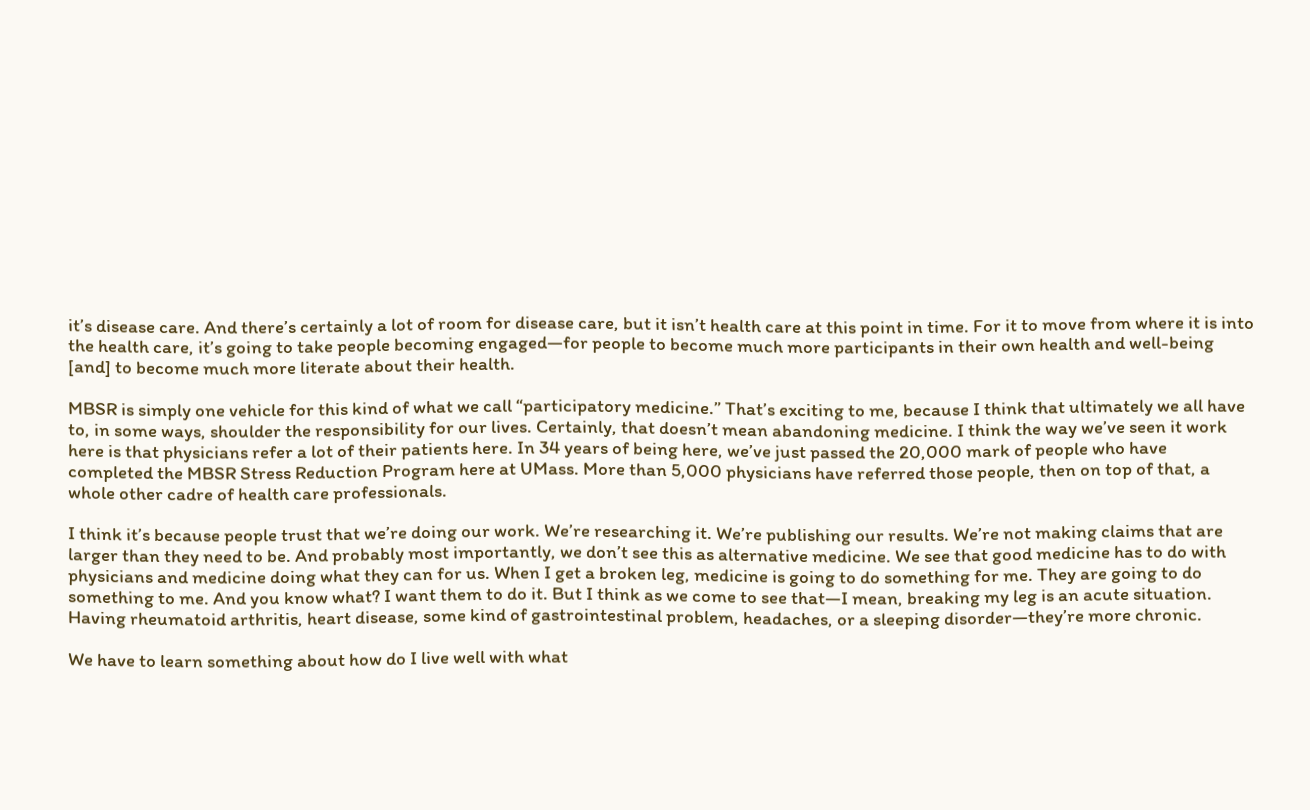it’s disease care. And there’s certainly a lot of room for disease care, but it isn’t health care at this point in time. For it to move from where it is into the health care, it’s going to take people becoming engaged—for people to become much more participants in their own health and well-being [and] to become much more literate about their health.

MBSR is simply one vehicle for this kind of what we call “participatory medicine.” That’s exciting to me, because I think that ultimately we all have to, in some ways, shoulder the responsibility for our lives. Certainly, that doesn’t mean abandoning medicine. I think the way we’ve seen it work here is that physicians refer a lot of their patients here. In 34 years of being here, we’ve just passed the 20,000 mark of people who have completed the MBSR Stress Reduction Program here at UMass. More than 5,000 physicians have referred those people, then on top of that, a whole other cadre of health care professionals.

I think it’s because people trust that we’re doing our work. We’re researching it. We’re publishing our results. We’re not making claims that are larger than they need to be. And probably most importantly, we don’t see this as alternative medicine. We see that good medicine has to do with physicians and medicine doing what they can for us. When I get a broken leg, medicine is going to do something for me. They are going to do something to me. And you know what? I want them to do it. But I think as we come to see that—I mean, breaking my leg is an acute situation. Having rheumatoid arthritis, heart disease, some kind of gastrointestinal problem, headaches, or a sleeping disorder—they’re more chronic.

We have to learn something about how do I live well with what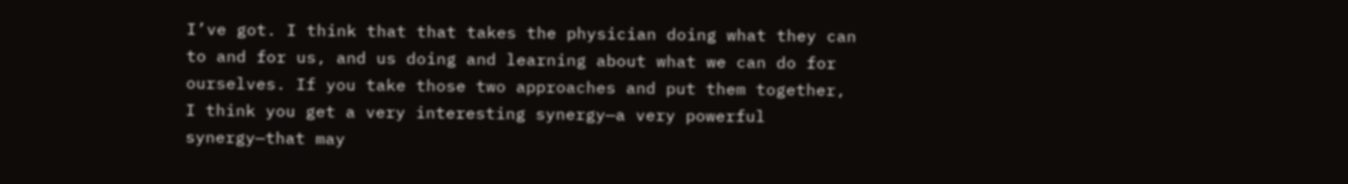I’ve got. I think that that takes the physician doing what they can to and for us, and us doing and learning about what we can do for ourselves. If you take those two approaches and put them together, I think you get a very interesting synergy—a very powerful synergy—that may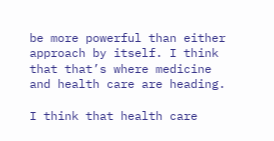be more powerful than either approach by itself. I think that that’s where medicine and health care are heading.

I think that health care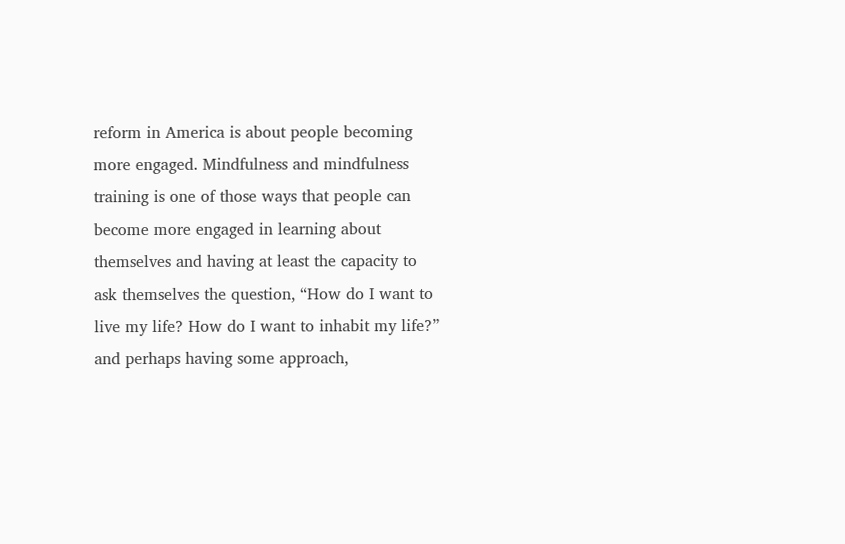reform in America is about people becoming more engaged. Mindfulness and mindfulness training is one of those ways that people can become more engaged in learning about themselves and having at least the capacity to ask themselves the question, “How do I want to live my life? How do I want to inhabit my life?” and perhaps having some approach,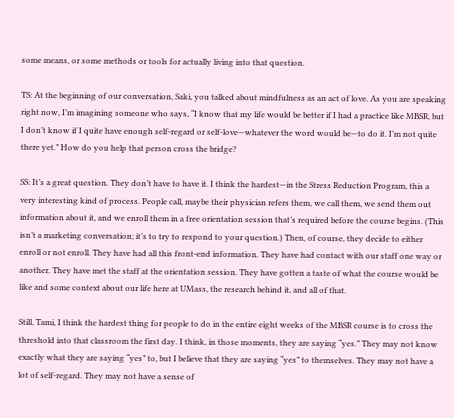some means, or some methods or tools for actually living into that question.

TS: At the beginning of our conversation, Saki, you talked about mindfulness as an act of love. As you are speaking right now, I’m imagining someone who says, “I know that my life would be better if I had a practice like MBSR, but I don’t know if I quite have enough self-regard or self-love—whatever the word would be—to do it. I’m not quite there yet.” How do you help that person cross the bridge?

SS: It’s a great question. They don’t have to have it. I think the hardest—in the Stress Reduction Program, this a very interesting kind of process. People call, maybe their physician refers them, we call them, we send them out information about it, and we enroll them in a free orientation session that’s required before the course begins. (This isn’t a marketing conversation; it’s to try to respond to your question.) Then, of course, they decide to either enroll or not enroll. They have had all this front-end information. They have had contact with our staff one way or another. They have met the staff at the orientation session. They have gotten a taste of what the course would be like and some context about our life here at UMass, the research behind it, and all of that.

Still, Tami, I think the hardest thing for people to do in the entire eight weeks of the MBSR course is to cross the threshold into that classroom the first day. I think, in those moments, they are saying “yes.” They may not know exactly what they are saying “yes” to, but I believe that they are saying “yes” to themselves. They may not have a lot of self-regard. They may not have a sense of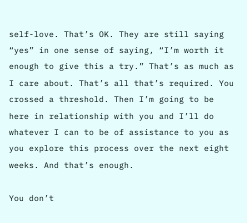self-love. That’s OK. They are still saying “yes” in one sense of saying, “I’m worth it enough to give this a try.” That’s as much as I care about. That’s all that’s required. You crossed a threshold. Then I’m going to be here in relationship with you and I’ll do whatever I can to be of assistance to you as you explore this process over the next eight weeks. And that’s enough.

You don’t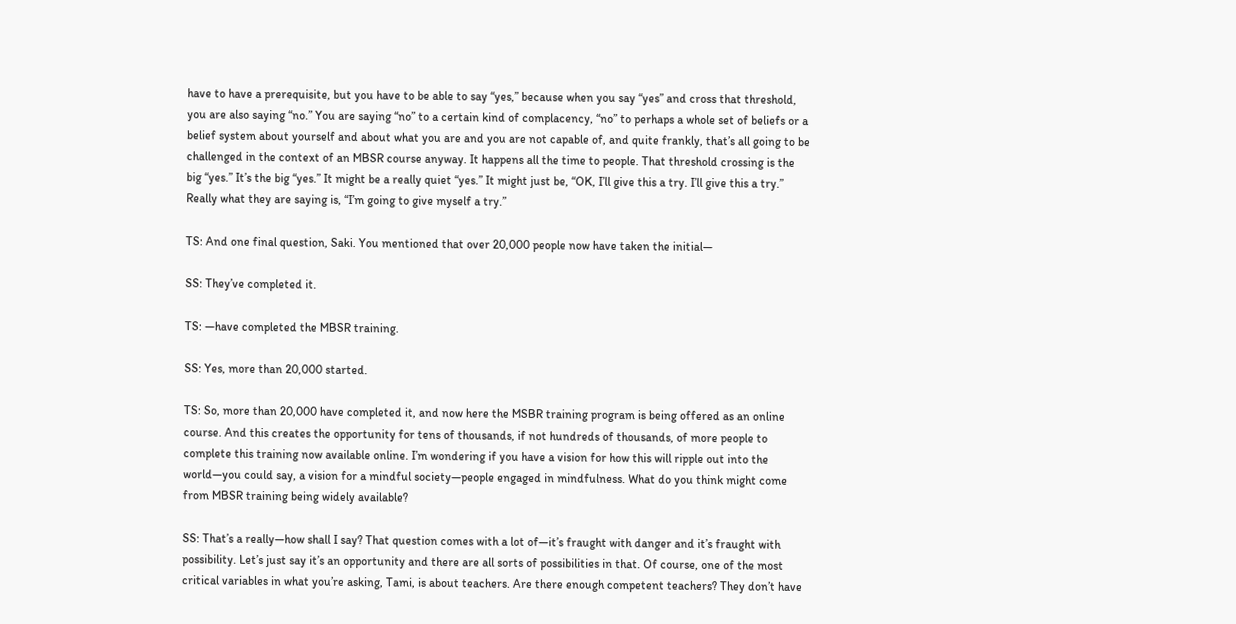have to have a prerequisite, but you have to be able to say “yes,” because when you say “yes” and cross that threshold, you are also saying “no.” You are saying “no” to a certain kind of complacency, “no” to perhaps a whole set of beliefs or a belief system about yourself and about what you are and you are not capable of, and quite frankly, that’s all going to be challenged in the context of an MBSR course anyway. It happens all the time to people. That threshold crossing is the big “yes.” It’s the big “yes.” It might be a really quiet “yes.” It might just be, “OK, I’ll give this a try. I’ll give this a try.” Really what they are saying is, “I’m going to give myself a try.”

TS: And one final question, Saki. You mentioned that over 20,000 people now have taken the initial—

SS: They’ve completed it.

TS: —have completed the MBSR training.

SS: Yes, more than 20,000 started.

TS: So, more than 20,000 have completed it, and now here the MSBR training program is being offered as an online course. And this creates the opportunity for tens of thousands, if not hundreds of thousands, of more people to complete this training now available online. I’m wondering if you have a vision for how this will ripple out into the world—you could say, a vision for a mindful society—people engaged in mindfulness. What do you think might come from MBSR training being widely available?

SS: That’s a really—how shall I say? That question comes with a lot of—it’s fraught with danger and it’s fraught with possibility. Let’s just say it’s an opportunity and there are all sorts of possibilities in that. Of course, one of the most critical variables in what you’re asking, Tami, is about teachers. Are there enough competent teachers? They don’t have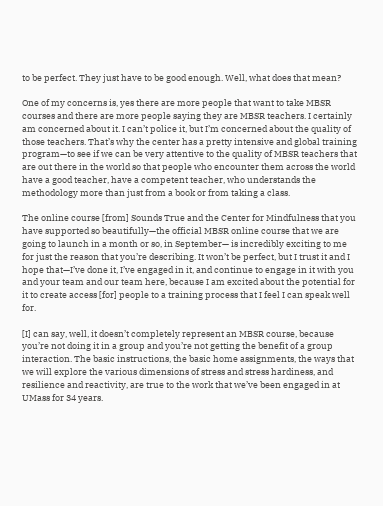to be perfect. They just have to be good enough. Well, what does that mean?

One of my concerns is, yes there are more people that want to take MBSR courses and there are more people saying they are MBSR teachers. I certainly am concerned about it. I can’t police it, but I’m concerned about the quality of those teachers. That’s why the center has a pretty intensive and global training program—to see if we can be very attentive to the quality of MBSR teachers that are out there in the world so that people who encounter them across the world have a good teacher, have a competent teacher, who understands the methodology more than just from a book or from taking a class.

The online course [from] Sounds True and the Center for Mindfulness that you have supported so beautifully—the official MBSR online course that we are going to launch in a month or so, in September— is incredibly exciting to me for just the reason that you’re describing. It won’t be perfect, but I trust it and I hope that—I’ve done it, I’ve engaged in it, and continue to engage in it with you and your team and our team here, because I am excited about the potential for it to create access [for] people to a training process that I feel I can speak well for.

[I] can say, well, it doesn’t completely represent an MBSR course, because you’re not doing it in a group and you’re not getting the benefit of a group interaction. The basic instructions, the basic home assignments, the ways that we will explore the various dimensions of stress and stress hardiness, and resilience and reactivity, are true to the work that we’ve been engaged in at UMass for 34 years.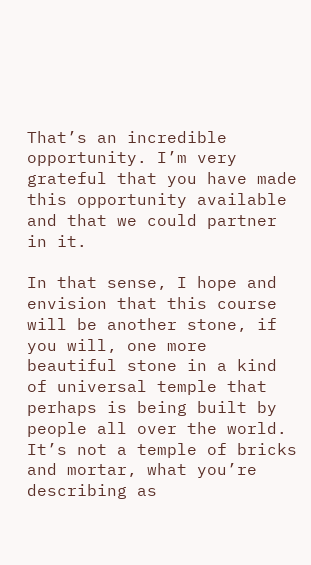That’s an incredible opportunity. I’m very grateful that you have made this opportunity available and that we could partner in it.

In that sense, I hope and envision that this course will be another stone, if you will, one more beautiful stone in a kind of universal temple that perhaps is being built by people all over the world. It’s not a temple of bricks and mortar, what you’re describing as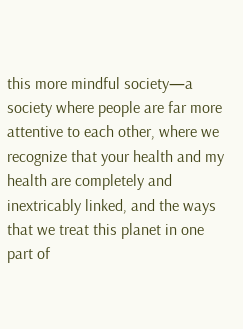this more mindful society—a society where people are far more attentive to each other, where we recognize that your health and my health are completely and inextricably linked, and the ways that we treat this planet in one part of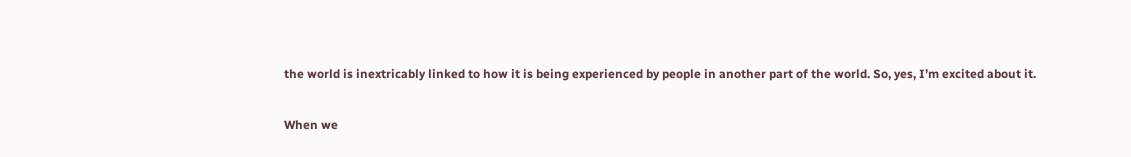the world is inextricably linked to how it is being experienced by people in another part of the world. So, yes, I’m excited about it.

When we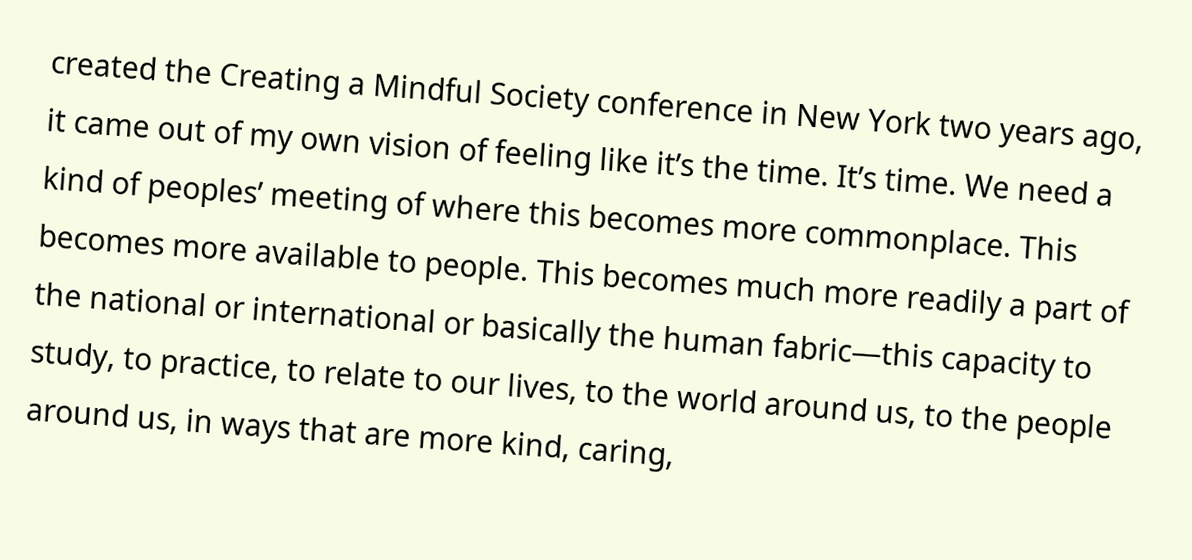created the Creating a Mindful Society conference in New York two years ago, it came out of my own vision of feeling like it’s the time. It’s time. We need a kind of peoples’ meeting of where this becomes more commonplace. This becomes more available to people. This becomes much more readily a part of the national or international or basically the human fabric—this capacity to study, to practice, to relate to our lives, to the world around us, to the people around us, in ways that are more kind, caring,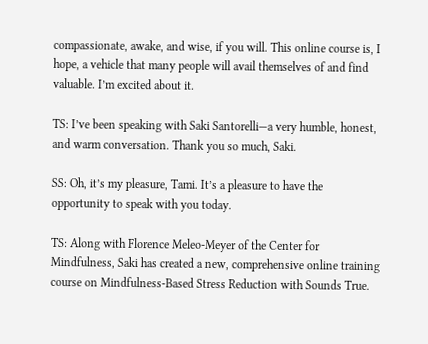compassionate, awake, and wise, if you will. This online course is, I hope, a vehicle that many people will avail themselves of and find valuable. I’m excited about it.

TS: I’ve been speaking with Saki Santorelli—a very humble, honest, and warm conversation. Thank you so much, Saki.

SS: Oh, it’s my pleasure, Tami. It’s a pleasure to have the opportunity to speak with you today.

TS: Along with Florence Meleo-Meyer of the Center for Mindfulness, Saki has created a new, comprehensive online training course on Mindfulness-Based Stress Reduction with Sounds True.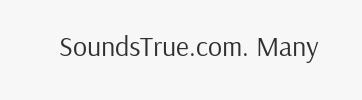SoundsTrue.com. Many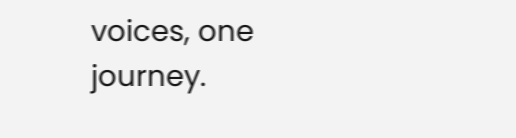voices, one journey.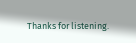Thanks for listening.